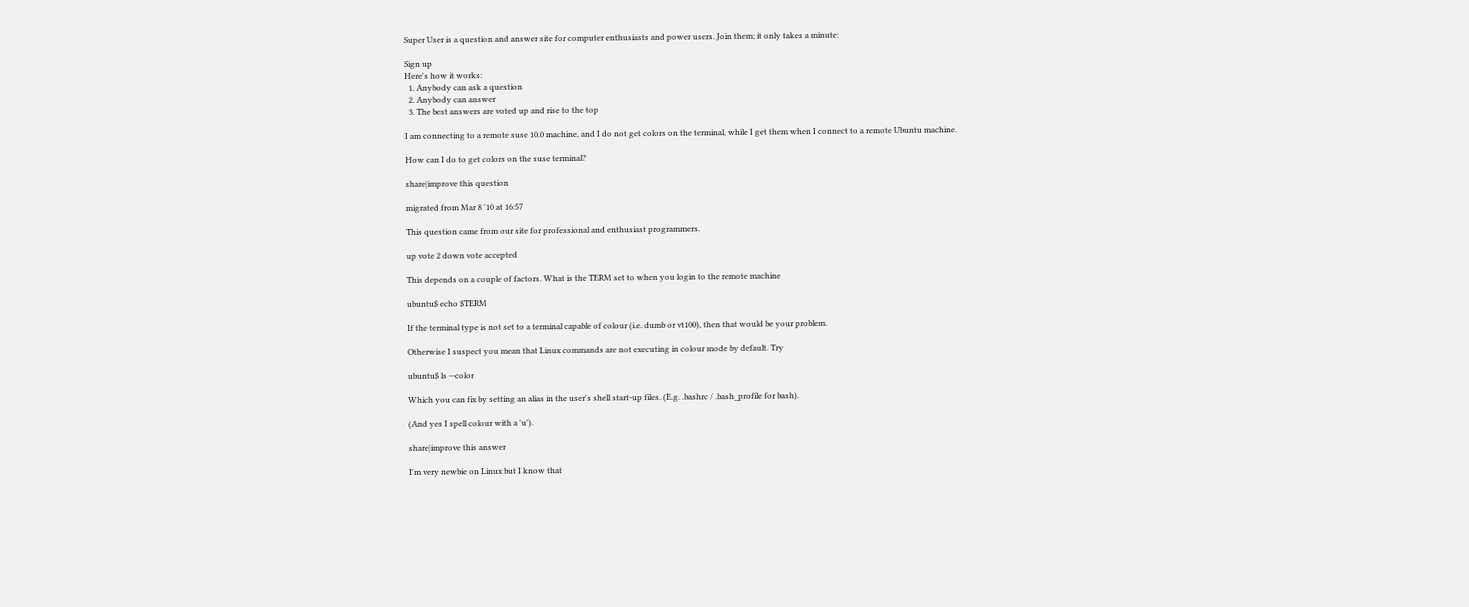Super User is a question and answer site for computer enthusiasts and power users. Join them; it only takes a minute:

Sign up
Here's how it works:
  1. Anybody can ask a question
  2. Anybody can answer
  3. The best answers are voted up and rise to the top

I am connecting to a remote suse 10.0 machine, and I do not get colors on the terminal, while I get them when I connect to a remote Ubuntu machine.

How can I do to get colors on the suse terminal?

share|improve this question

migrated from Mar 8 '10 at 16:57

This question came from our site for professional and enthusiast programmers.

up vote 2 down vote accepted

This depends on a couple of factors. What is the TERM set to when you login to the remote machine

ubuntu$ echo $TERM

If the terminal type is not set to a terminal capable of colour (i.e. dumb or vt100), then that would be your problem.

Otherwise I suspect you mean that Linux commands are not executing in colour mode by default. Try

ubuntu$ ls --color

Which you can fix by setting an alias in the user's shell start-up files. (E.g. .bashrc / .bash_profile for bash).

(And yes I spell colour with a 'u').

share|improve this answer

I'm very newbie on Linux but I know that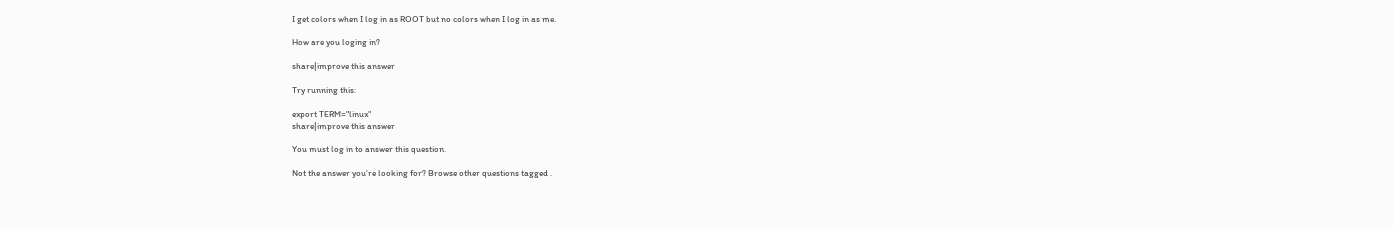I get colors when I log in as ROOT but no colors when I log in as me.

How are you loging in?

share|improve this answer

Try running this:

export TERM="linux"
share|improve this answer

You must log in to answer this question.

Not the answer you're looking for? Browse other questions tagged .